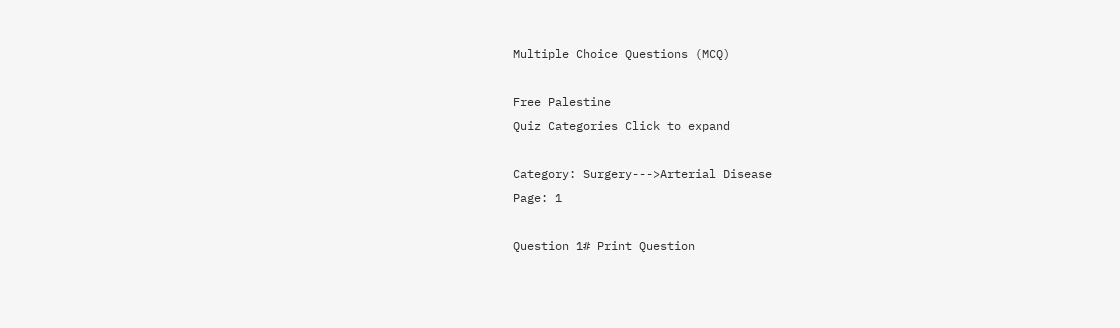Multiple Choice Questions (MCQ)

Free Palestine
Quiz Categories Click to expand

Category: Surgery--->Arterial Disease
Page: 1

Question 1# Print Question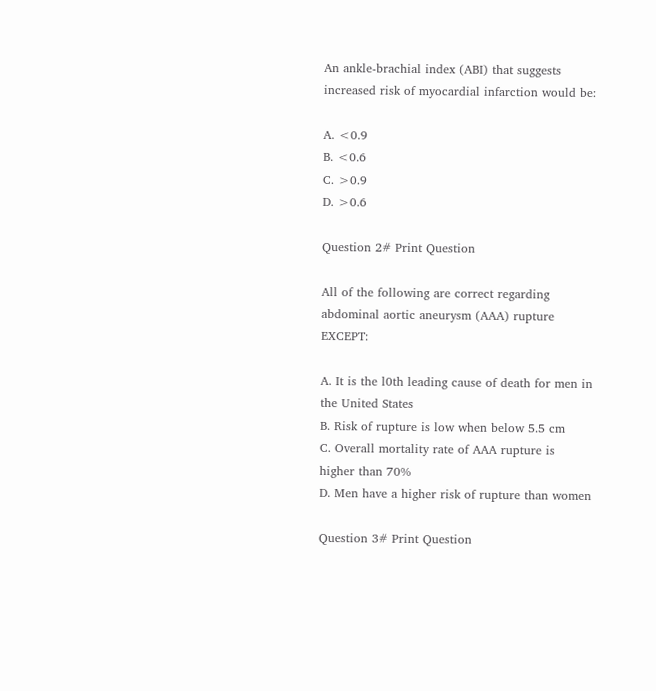An ankle-brachial index (ABI) that suggests increased risk of myocardial infarction would be:

A. <0.9
B. <0.6
C. >0.9
D. >0.6

Question 2# Print Question

All of the following are correct regarding abdominal aortic aneurysm (AAA) rupture EXCEPT:

A. It is the l0th leading cause of death for men in the United States
B. Risk of rupture is low when below 5.5 cm
C. Overall mortality rate of AAA rupture is higher than 70%
D. Men have a higher risk of rupture than women

Question 3# Print Question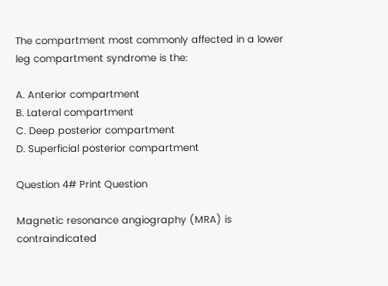The compartment most commonly affected in a lower leg compartment syndrome is the:

A. Anterior compartment
B. Lateral compartment
C. Deep posterior compartment
D. Superficial posterior compartment

Question 4# Print Question

Magnetic resonance angiography (MRA) is contraindicated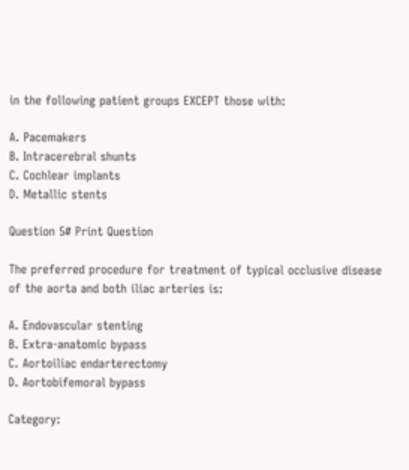in the following patient groups EXCEPT those with:

A. Pacemakers
B. Intracerebral shunts
C. Cochlear implants
D. Metallic stents

Question 5# Print Question

The preferred procedure for treatment of typical occlusive disease of the aorta and both iliac arteries is:

A. Endovascular stenting
B. Extra-anatomic bypass
C. Aortoiliac endarterectomy
D. Aortobifemoral bypass

Category: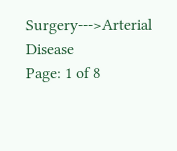Surgery--->Arterial Disease
Page: 1 of 8